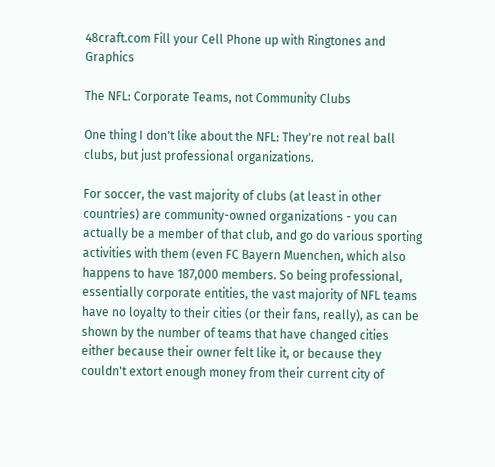48craft.com Fill your Cell Phone up with Ringtones and Graphics

The NFL: Corporate Teams, not Community Clubs

One thing I don't like about the NFL: They're not real ball clubs, but just professional organizations.

For soccer, the vast majority of clubs (at least in other countries) are community-owned organizations - you can actually be a member of that club, and go do various sporting activities with them (even FC Bayern Muenchen, which also happens to have 187,000 members. So being professional, essentially corporate entities, the vast majority of NFL teams have no loyalty to their cities (or their fans, really), as can be shown by the number of teams that have changed cities either because their owner felt like it, or because they couldn't extort enough money from their current city of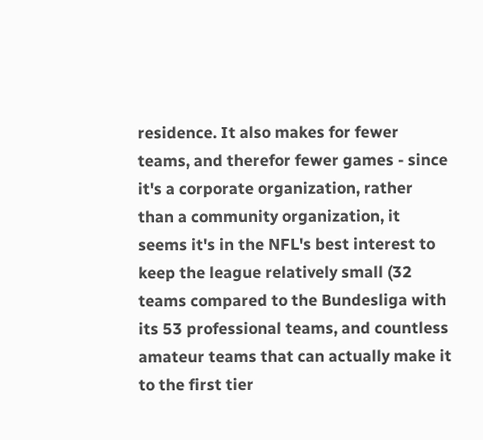residence. It also makes for fewer teams, and therefor fewer games - since it's a corporate organization, rather than a community organization, it seems it's in the NFL's best interest to keep the league relatively small (32 teams compared to the Bundesliga with its 53 professional teams, and countless amateur teams that can actually make it to the first tier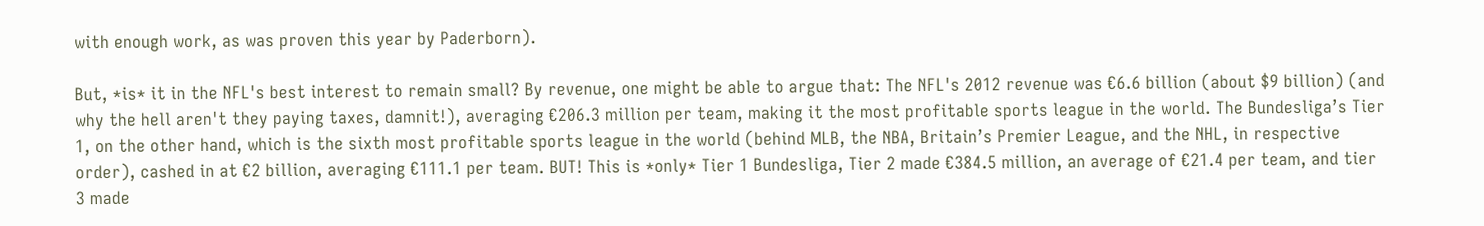with enough work, as was proven this year by Paderborn).

But, *is* it in the NFL's best interest to remain small? By revenue, one might be able to argue that: The NFL's 2012 revenue was €6.6 billion (about $9 billion) (and why the hell aren't they paying taxes, damnit!), averaging €206.3 million per team, making it the most profitable sports league in the world. The Bundesliga’s Tier 1, on the other hand, which is the sixth most profitable sports league in the world (behind MLB, the NBA, Britain’s Premier League, and the NHL, in respective order), cashed in at €2 billion, averaging €111.1 per team. BUT! This is *only* Tier 1 Bundesliga, Tier 2 made €384.5 million, an average of €21.4 per team, and tier 3 made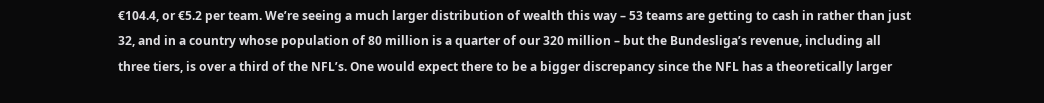€104.4, or €5.2 per team. We’re seeing a much larger distribution of wealth this way – 53 teams are getting to cash in rather than just 32, and in a country whose population of 80 million is a quarter of our 320 million – but the Bundesliga’s revenue, including all three tiers, is over a third of the NFL’s. One would expect there to be a bigger discrepancy since the NFL has a theoretically larger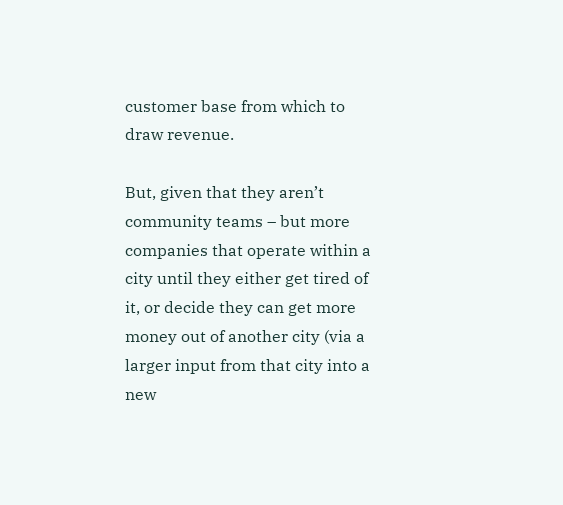customer base from which to draw revenue.

But, given that they aren’t community teams – but more companies that operate within a city until they either get tired of it, or decide they can get more money out of another city (via a larger input from that city into a new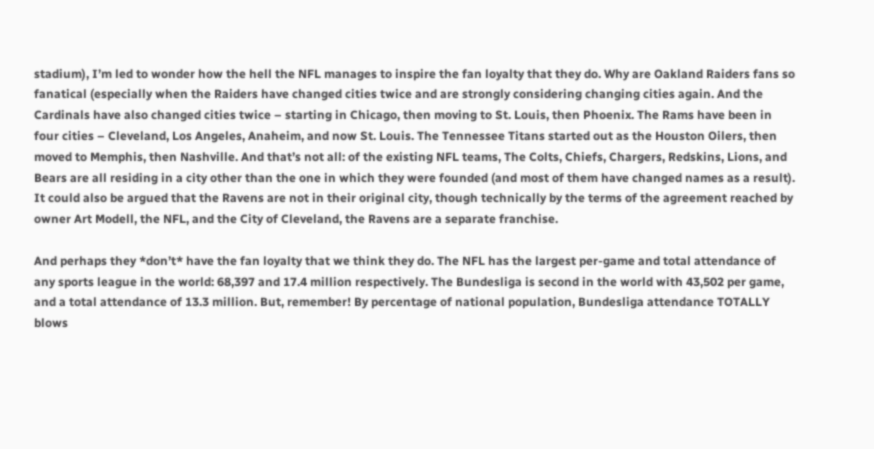stadium), I’m led to wonder how the hell the NFL manages to inspire the fan loyalty that they do. Why are Oakland Raiders fans so fanatical (especially when the Raiders have changed cities twice and are strongly considering changing cities again. And the Cardinals have also changed cities twice – starting in Chicago, then moving to St. Louis, then Phoenix. The Rams have been in four cities – Cleveland, Los Angeles, Anaheim, and now St. Louis. The Tennessee Titans started out as the Houston Oilers, then moved to Memphis, then Nashville. And that’s not all: of the existing NFL teams, The Colts, Chiefs, Chargers, Redskins, Lions, and Bears are all residing in a city other than the one in which they were founded (and most of them have changed names as a result). It could also be argued that the Ravens are not in their original city, though technically by the terms of the agreement reached by owner Art Modell, the NFL, and the City of Cleveland, the Ravens are a separate franchise.

And perhaps they *don’t* have the fan loyalty that we think they do. The NFL has the largest per-game and total attendance of any sports league in the world: 68,397 and 17.4 million respectively. The Bundesliga is second in the world with 43,502 per game, and a total attendance of 13.3 million. But, remember! By percentage of national population, Bundesliga attendance TOTALLY blows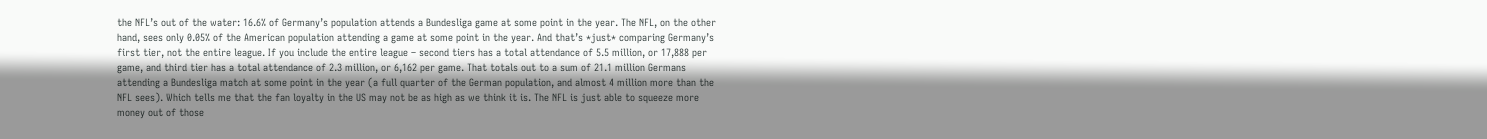the NFL’s out of the water: 16.6% of Germany’s population attends a Bundesliga game at some point in the year. The NFL, on the other hand, sees only 0.05% of the American population attending a game at some point in the year. And that’s *just* comparing Germany’s first tier, not the entire league. If you include the entire league – second tiers has a total attendance of 5.5 million, or 17,888 per game, and third tier has a total attendance of 2.3 million, or 6,162 per game. That totals out to a sum of 21.1 million Germans attending a Bundesliga match at some point in the year (a full quarter of the German population, and almost 4 million more than the NFL sees). Which tells me that the fan loyalty in the US may not be as high as we think it is. The NFL is just able to squeeze more money out of those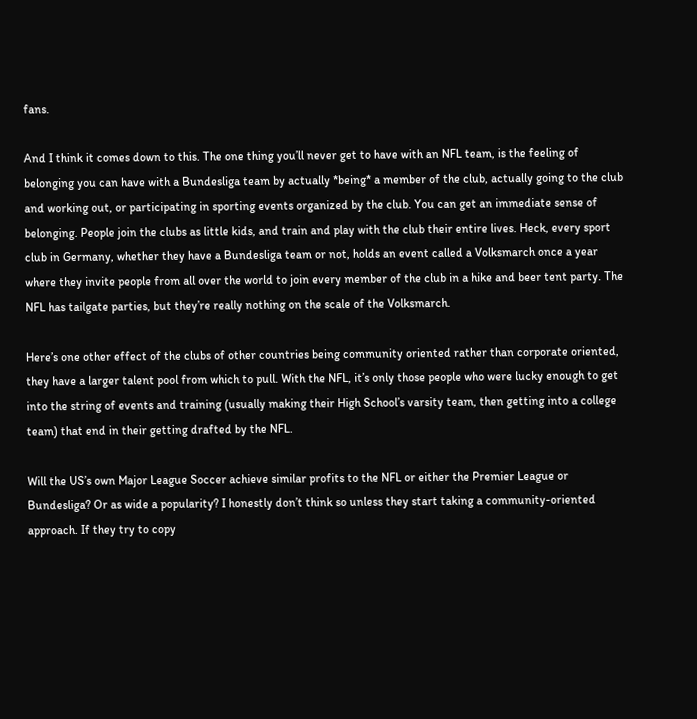fans.

And I think it comes down to this. The one thing you’ll never get to have with an NFL team, is the feeling of belonging you can have with a Bundesliga team by actually *being* a member of the club, actually going to the club and working out, or participating in sporting events organized by the club. You can get an immediate sense of belonging. People join the clubs as little kids, and train and play with the club their entire lives. Heck, every sport club in Germany, whether they have a Bundesliga team or not, holds an event called a Volksmarch once a year where they invite people from all over the world to join every member of the club in a hike and beer tent party. The NFL has tailgate parties, but they’re really nothing on the scale of the Volksmarch.

Here’s one other effect of the clubs of other countries being community oriented rather than corporate oriented, they have a larger talent pool from which to pull. With the NFL, it’s only those people who were lucky enough to get into the string of events and training (usually making their High School’s varsity team, then getting into a college team) that end in their getting drafted by the NFL.

Will the US’s own Major League Soccer achieve similar profits to the NFL or either the Premier League or Bundesliga? Or as wide a popularity? I honestly don’t think so unless they start taking a community-oriented approach. If they try to copy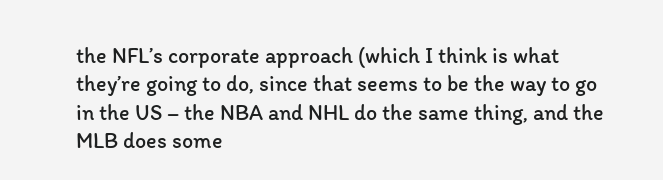the NFL’s corporate approach (which I think is what they’re going to do, since that seems to be the way to go in the US – the NBA and NHL do the same thing, and the MLB does some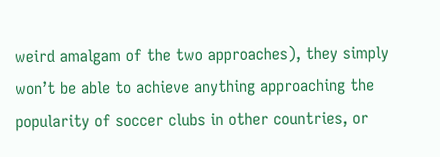weird amalgam of the two approaches), they simply won’t be able to achieve anything approaching the popularity of soccer clubs in other countries, or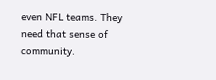even NFL teams. They need that sense of community.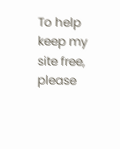To help keep my site free, please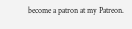become a patron at my Patreon.